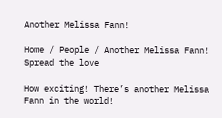Another Melissa Fann!

Home / People / Another Melissa Fann!
Spread the love

How exciting! There’s another Melissa Fann in the world!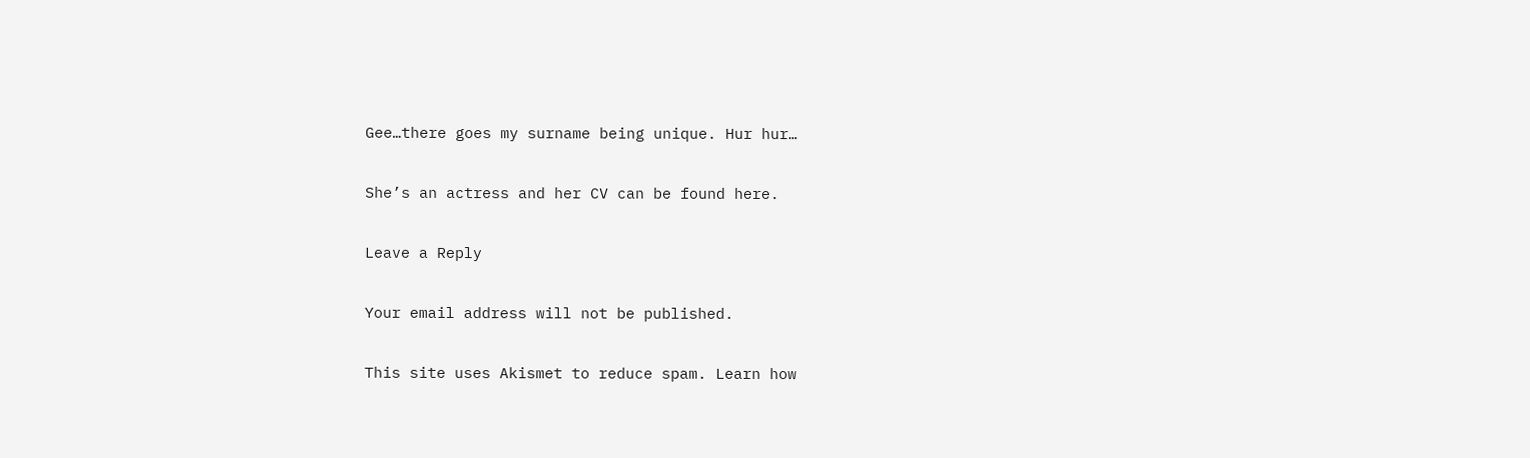Gee…there goes my surname being unique. Hur hur…

She’s an actress and her CV can be found here.

Leave a Reply

Your email address will not be published.

This site uses Akismet to reduce spam. Learn how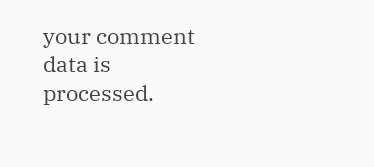your comment data is processed.